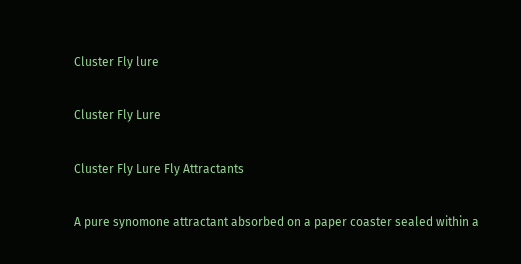Cluster Fly lure

Cluster Fly Lure

Cluster Fly Lure Fly Attractants

A pure synomone attractant absorbed on a paper coaster sealed within a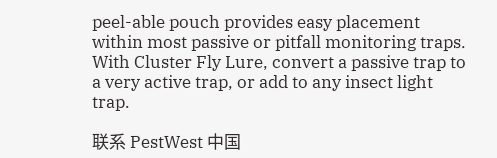peel-able pouch provides easy placement within most passive or pitfall monitoring traps. With Cluster Fly Lure, convert a passive trap to a very active trap, or add to any insect light trap.

联系 PestWest 中国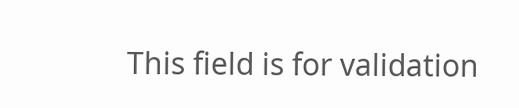This field is for validation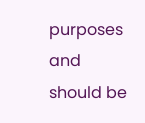purposes and should be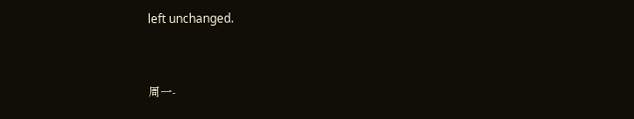left unchanged.


周一-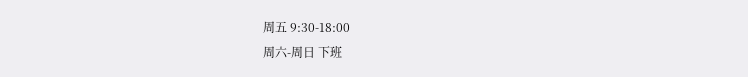周五 9:30-18:00
周六-周日 下班